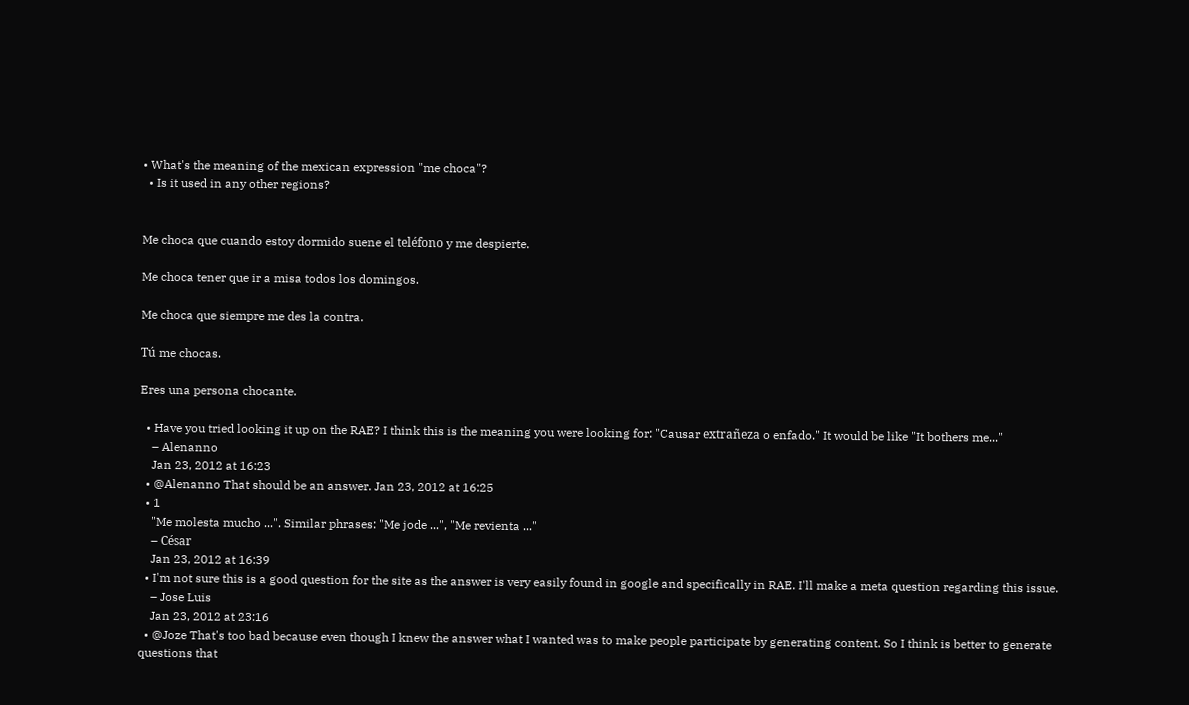• What's the meaning of the mexican expression "me choca"?
  • Is it used in any other regions?


Me choca que cuando estoy dormido suene el teléfono y me despierte.

Me choca tener que ir a misa todos los domingos.

Me choca que siempre me des la contra.

Tú me chocas.

Eres una persona chocante.

  • Have you tried looking it up on the RAE? I think this is the meaning you were looking for: "Causar extrañeza o enfado." It would be like "It bothers me..."
    – Alenanno
    Jan 23, 2012 at 16:23
  • @Alenanno That should be an answer. Jan 23, 2012 at 16:25
  • 1
    "Me molesta mucho ...". Similar phrases: "Me jode ...", "Me revienta ..."
    – César
    Jan 23, 2012 at 16:39
  • I'm not sure this is a good question for the site as the answer is very easily found in google and specifically in RAE. I'll make a meta question regarding this issue.
    – Jose Luis
    Jan 23, 2012 at 23:16
  • @Joze That's too bad because even though I knew the answer what I wanted was to make people participate by generating content. So I think is better to generate questions that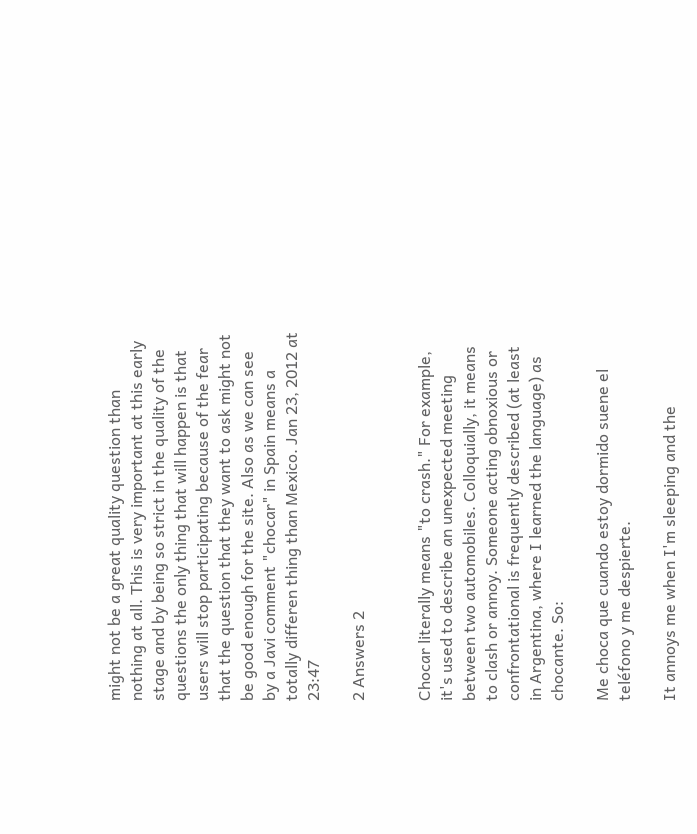might not be a great quality question than nothing at all. This is very important at this early stage and by being so strict in the quality of the questions the only thing that will happen is that users will stop participating because of the fear that the question that they want to ask might not be good enough for the site. Also as we can see by a Javi comment "chocar" in Spain means a totally differen thing than Mexico. Jan 23, 2012 at 23:47

2 Answers 2


Chocar literally means "to crash." For example, it's used to describe an unexpected meeting between two automobiles. Colloquially, it means to clash or annoy. Someone acting obnoxious or confrontational is frequently described (at least in Argentina, where I learned the language) as chocante. So:

Me choca que cuando estoy dormido suene el teléfono y me despierte.

It annoys me when I'm sleeping and the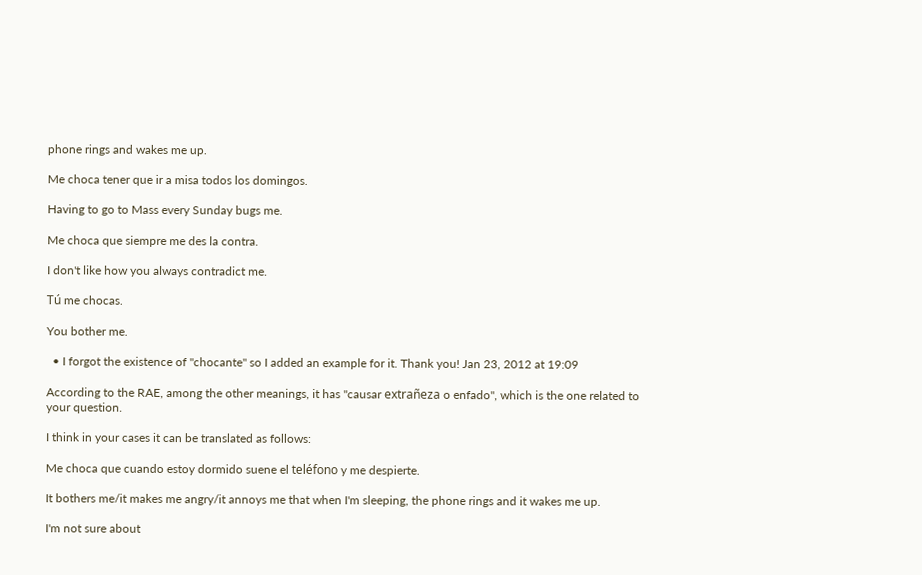phone rings and wakes me up.

Me choca tener que ir a misa todos los domingos.

Having to go to Mass every Sunday bugs me.

Me choca que siempre me des la contra.

I don't like how you always contradict me.

Tú me chocas.

You bother me.

  • I forgot the existence of "chocante" so I added an example for it. Thank you! Jan 23, 2012 at 19:09

According to the RAE, among the other meanings, it has "causar extrañeza o enfado", which is the one related to your question.

I think in your cases it can be translated as follows:

Me choca que cuando estoy dormido suene el teléfono y me despierte.

It bothers me/it makes me angry/it annoys me that when I'm sleeping, the phone rings and it wakes me up.

I'm not sure about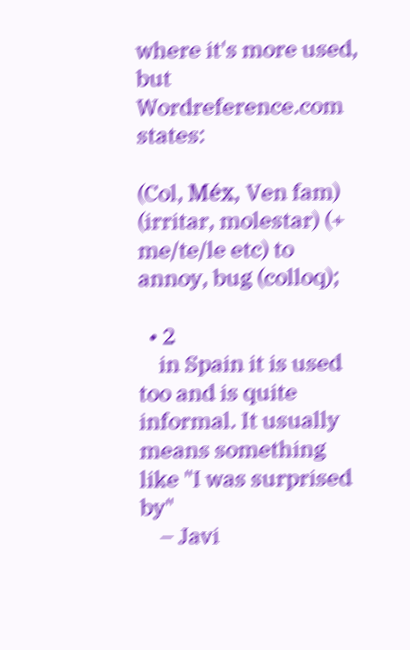where it's more used, but Wordreference.com states:

(Col, Méx, Ven fam) (irritar, molestar) (+ me/te/le etc) to annoy, bug (colloq);

  • 2
    in Spain it is used too and is quite informal. It usually means something like "I was surprised by"
    – Javi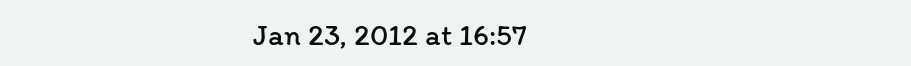Jan 23, 2012 at 16:57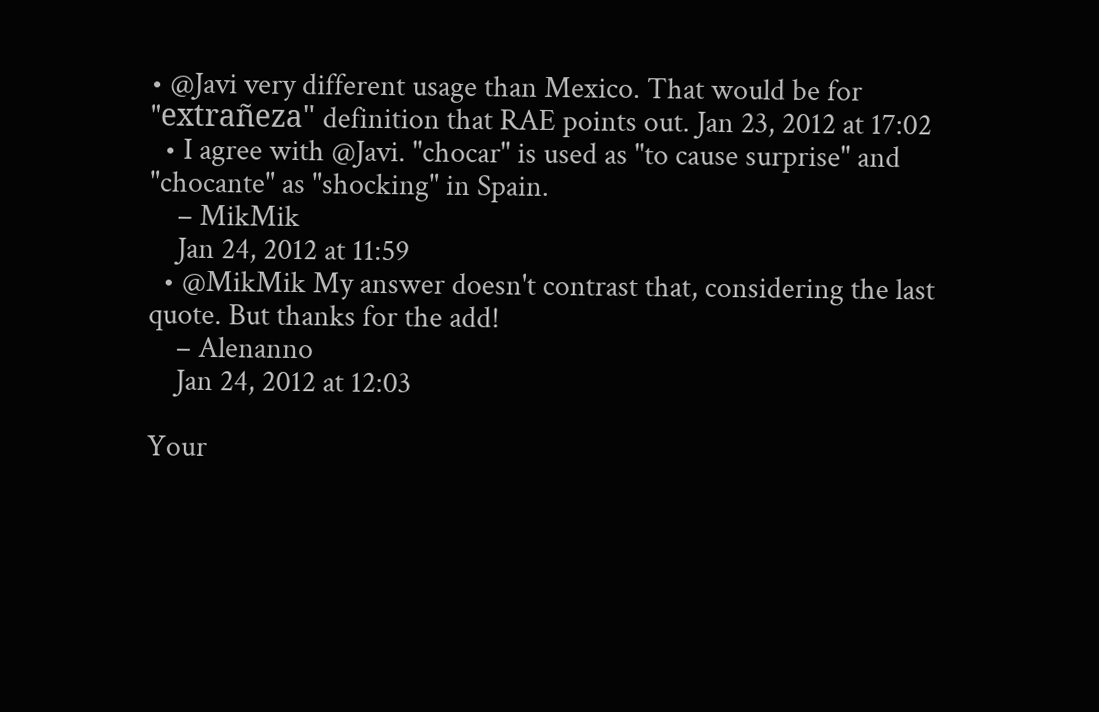• @Javi very different usage than Mexico. That would be for "extrañeza" definition that RAE points out. Jan 23, 2012 at 17:02
  • I agree with @Javi. "chocar" is used as "to cause surprise" and "chocante" as "shocking" in Spain.
    – MikMik
    Jan 24, 2012 at 11:59
  • @MikMik My answer doesn't contrast that, considering the last quote. But thanks for the add!
    – Alenanno
    Jan 24, 2012 at 12:03

Your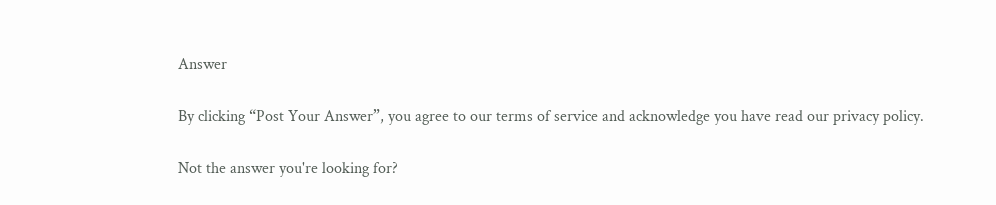Answer

By clicking “Post Your Answer”, you agree to our terms of service and acknowledge you have read our privacy policy.

Not the answer you're looking for?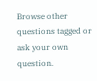Browse other questions tagged or ask your own question.